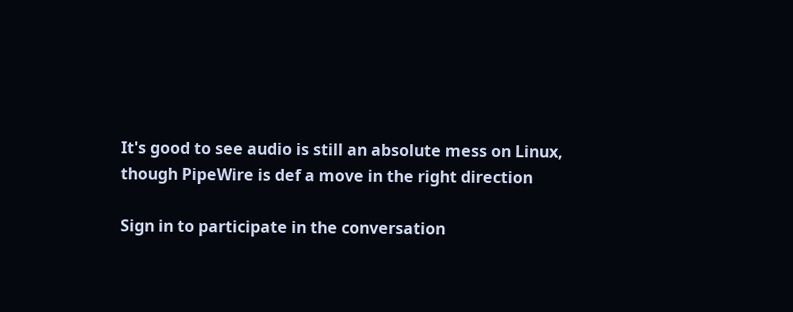It's good to see audio is still an absolute mess on Linux, though PipeWire is def a move in the right direction

Sign in to participate in the conversation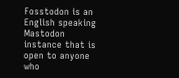Fosstodon is an English speaking Mastodon instance that is open to anyone who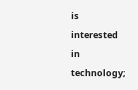is interested in technology;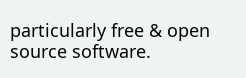particularly free & open source software.